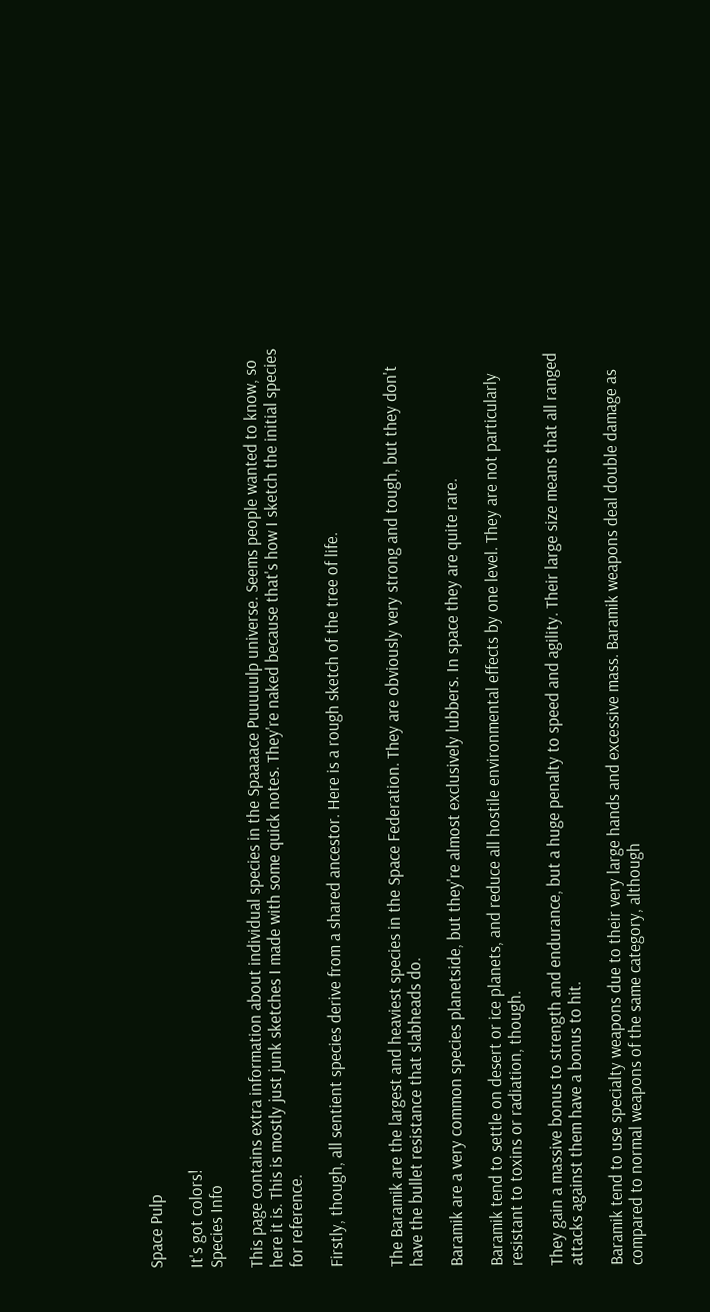Space Pulp

It's got colors!
Species Info

This page contains extra information about individual species in the Spaaaace Puuuuulp universe. Seems people wanted to know, so here it is. This is mostly just junk sketches I made with some quick notes. They're naked because that's how I sketch the initial species for reference.

Firstly, though, all sentient species derive from a shared ancestor. Here is a rough sketch of the tree of life.


The Baramik are the largest and heaviest species in the Space Federation. They are obviously very strong and tough, but they don't have the bullet resistance that slabheads do.

Baramik are a very common species planetside, but they're almost exclusively lubbers. In space they are quite rare.

Baramik tend to settle on desert or ice planets, and reduce all hostile environmental effects by one level. They are not particularly resistant to toxins or radiation, though.

They gain a massive bonus to strength and endurance, but a huge penalty to speed and agility. Their large size means that all ranged attacks against them have a bonus to hit.

Baramik tend to use specialty weapons due to their very large hands and excessive mass. Baramik weapons deal double damage as compared to normal weapons of the same category, although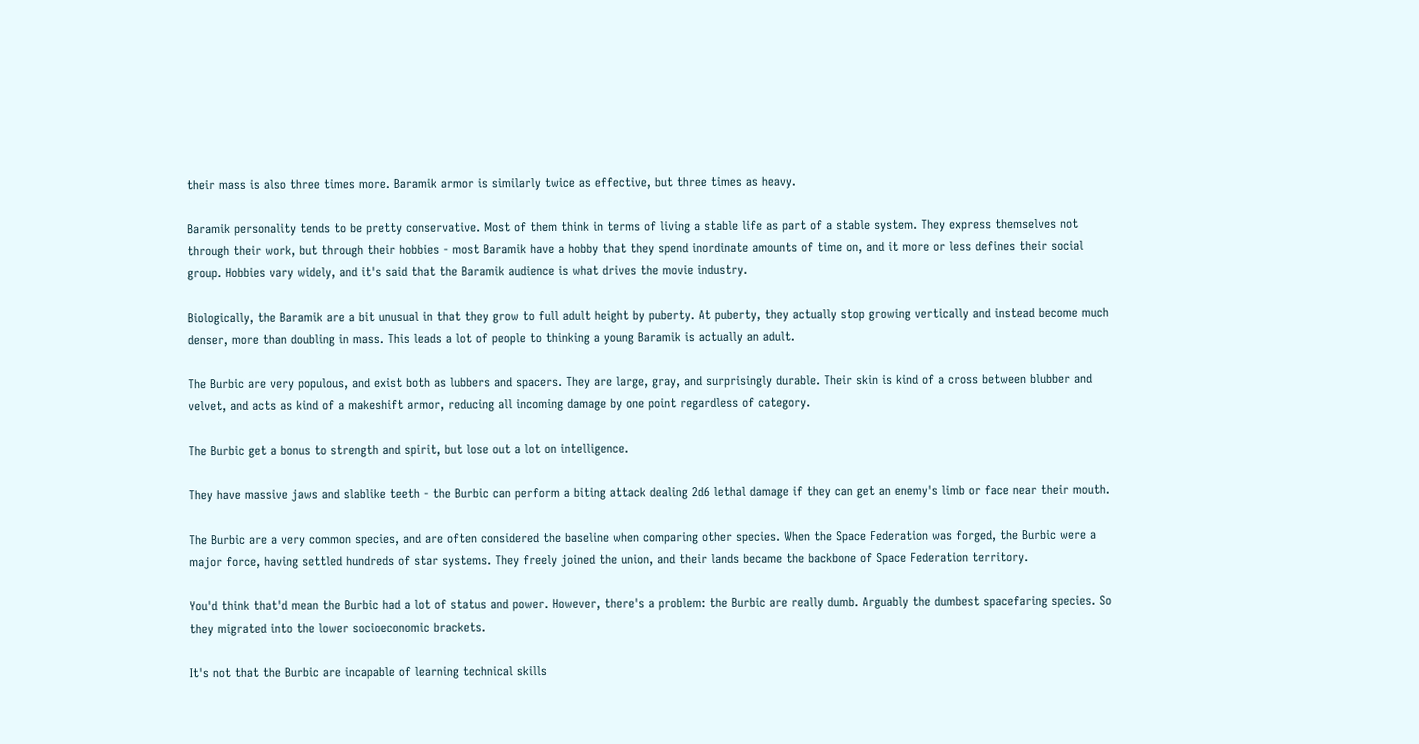their mass is also three times more. Baramik armor is similarly twice as effective, but three times as heavy.

Baramik personality tends to be pretty conservative. Most of them think in terms of living a stable life as part of a stable system. They express themselves not through their work, but through their hobbies - most Baramik have a hobby that they spend inordinate amounts of time on, and it more or less defines their social group. Hobbies vary widely, and it's said that the Baramik audience is what drives the movie industry.

Biologically, the Baramik are a bit unusual in that they grow to full adult height by puberty. At puberty, they actually stop growing vertically and instead become much denser, more than doubling in mass. This leads a lot of people to thinking a young Baramik is actually an adult.

The Burbic are very populous, and exist both as lubbers and spacers. They are large, gray, and surprisingly durable. Their skin is kind of a cross between blubber and velvet, and acts as kind of a makeshift armor, reducing all incoming damage by one point regardless of category.

The Burbic get a bonus to strength and spirit, but lose out a lot on intelligence.

They have massive jaws and slablike teeth - the Burbic can perform a biting attack dealing 2d6 lethal damage if they can get an enemy's limb or face near their mouth.

The Burbic are a very common species, and are often considered the baseline when comparing other species. When the Space Federation was forged, the Burbic were a major force, having settled hundreds of star systems. They freely joined the union, and their lands became the backbone of Space Federation territory.

You'd think that'd mean the Burbic had a lot of status and power. However, there's a problem: the Burbic are really dumb. Arguably the dumbest spacefaring species. So they migrated into the lower socioeconomic brackets.

It's not that the Burbic are incapable of learning technical skills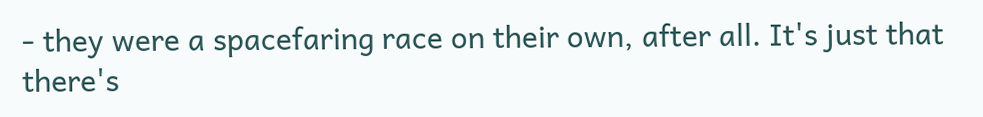- they were a spacefaring race on their own, after all. It's just that there's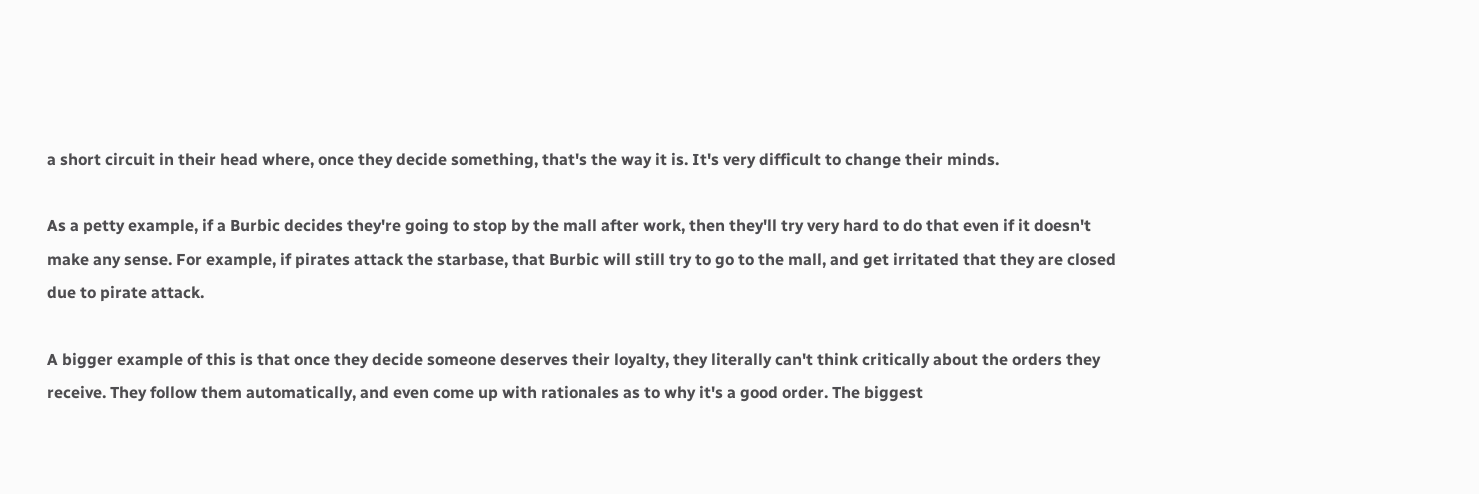a short circuit in their head where, once they decide something, that's the way it is. It's very difficult to change their minds.

As a petty example, if a Burbic decides they're going to stop by the mall after work, then they'll try very hard to do that even if it doesn't make any sense. For example, if pirates attack the starbase, that Burbic will still try to go to the mall, and get irritated that they are closed due to pirate attack.

A bigger example of this is that once they decide someone deserves their loyalty, they literally can't think critically about the orders they receive. They follow them automatically, and even come up with rationales as to why it's a good order. The biggest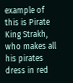example of this is Pirate King Strakh, who makes all his pirates dress in red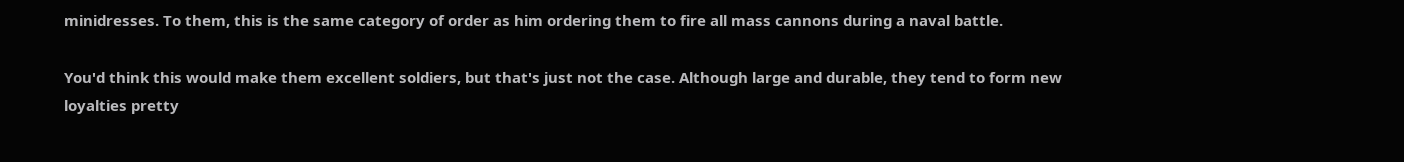minidresses. To them, this is the same category of order as him ordering them to fire all mass cannons during a naval battle.

You'd think this would make them excellent soldiers, but that's just not the case. Although large and durable, they tend to form new loyalties pretty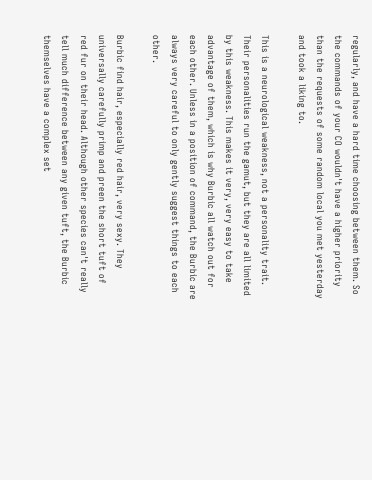regularly, and have a hard time choosing between them. So the commands of your CO wouldn't have a higher priority than the requests of some random local you met yesterday and took a liking to.

This is a neurological weakness, not a personality trait. Their personalities run the gamut, but they are all limited by this weakness. This makes it very, very easy to take advantage of them, which is why Burbic all watch out for each other. Unless in a position of command, the Burbic are always very careful to only gently suggest things to each other.

Burbic find hair, especially red hair, very sexy. They universally carefully primp and preen the short tuft of red fur on their head. Although other species can't really tell much difference between any given tuft, the Burbic themselves have a complex set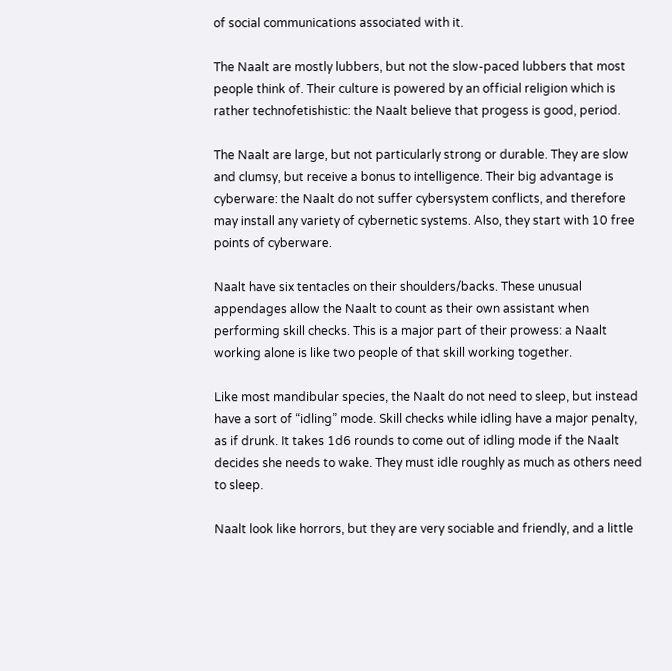of social communications associated with it.

The Naalt are mostly lubbers, but not the slow-paced lubbers that most people think of. Their culture is powered by an official religion which is rather technofetishistic: the Naalt believe that progess is good, period.

The Naalt are large, but not particularly strong or durable. They are slow and clumsy, but receive a bonus to intelligence. Their big advantage is cyberware: the Naalt do not suffer cybersystem conflicts, and therefore may install any variety of cybernetic systems. Also, they start with 10 free points of cyberware.

Naalt have six tentacles on their shoulders/backs. These unusual appendages allow the Naalt to count as their own assistant when performing skill checks. This is a major part of their prowess: a Naalt working alone is like two people of that skill working together.

Like most mandibular species, the Naalt do not need to sleep, but instead have a sort of “idling” mode. Skill checks while idling have a major penalty, as if drunk. It takes 1d6 rounds to come out of idling mode if the Naalt decides she needs to wake. They must idle roughly as much as others need to sleep.

Naalt look like horrors, but they are very sociable and friendly, and a little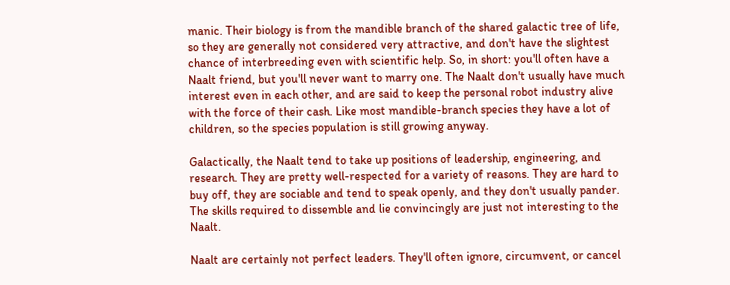manic. Their biology is from the mandible branch of the shared galactic tree of life, so they are generally not considered very attractive, and don't have the slightest chance of interbreeding even with scientific help. So, in short: you'll often have a Naalt friend, but you'll never want to marry one. The Naalt don't usually have much interest even in each other, and are said to keep the personal robot industry alive with the force of their cash. Like most mandible-branch species they have a lot of children, so the species population is still growing anyway.

Galactically, the Naalt tend to take up positions of leadership, engineering, and research. They are pretty well-respected for a variety of reasons. They are hard to buy off, they are sociable and tend to speak openly, and they don't usually pander. The skills required to dissemble and lie convincingly are just not interesting to the Naalt.

Naalt are certainly not perfect leaders. They'll often ignore, circumvent, or cancel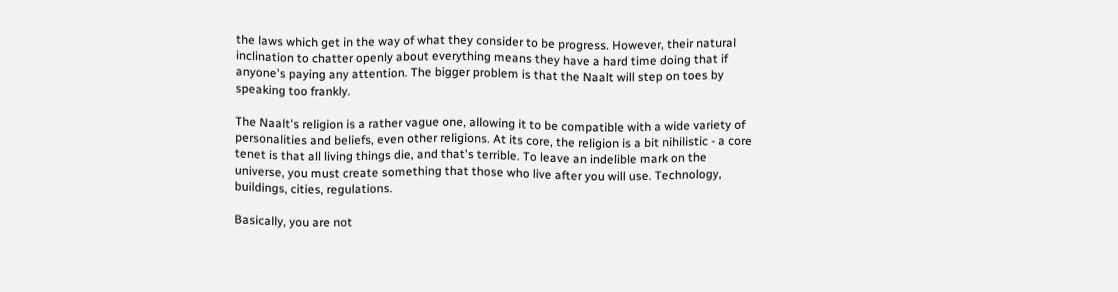the laws which get in the way of what they consider to be progress. However, their natural inclination to chatter openly about everything means they have a hard time doing that if anyone's paying any attention. The bigger problem is that the Naalt will step on toes by speaking too frankly.

The Naalt's religion is a rather vague one, allowing it to be compatible with a wide variety of personalities and beliefs, even other religions. At its core, the religion is a bit nihilistic - a core tenet is that all living things die, and that's terrible. To leave an indelible mark on the universe, you must create something that those who live after you will use. Technology, buildings, cities, regulations.

Basically, you are not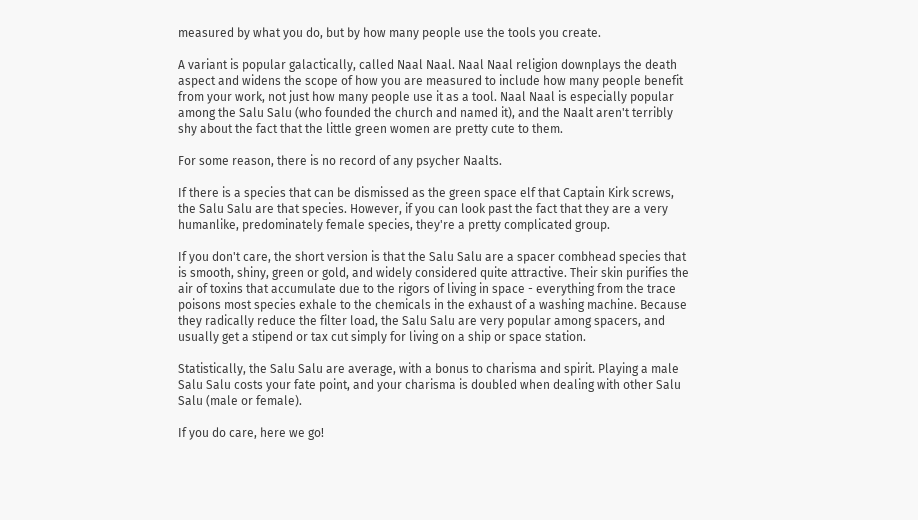measured by what you do, but by how many people use the tools you create.

A variant is popular galactically, called Naal Naal. Naal Naal religion downplays the death aspect and widens the scope of how you are measured to include how many people benefit from your work, not just how many people use it as a tool. Naal Naal is especially popular among the Salu Salu (who founded the church and named it), and the Naalt aren't terribly shy about the fact that the little green women are pretty cute to them.

For some reason, there is no record of any psycher Naalts.

If there is a species that can be dismissed as the green space elf that Captain Kirk screws, the Salu Salu are that species. However, if you can look past the fact that they are a very humanlike, predominately female species, they're a pretty complicated group.

If you don't care, the short version is that the Salu Salu are a spacer combhead species that is smooth, shiny, green or gold, and widely considered quite attractive. Their skin purifies the air of toxins that accumulate due to the rigors of living in space - everything from the trace poisons most species exhale to the chemicals in the exhaust of a washing machine. Because they radically reduce the filter load, the Salu Salu are very popular among spacers, and usually get a stipend or tax cut simply for living on a ship or space station.

Statistically, the Salu Salu are average, with a bonus to charisma and spirit. Playing a male Salu Salu costs your fate point, and your charisma is doubled when dealing with other Salu Salu (male or female).

If you do care, here we go!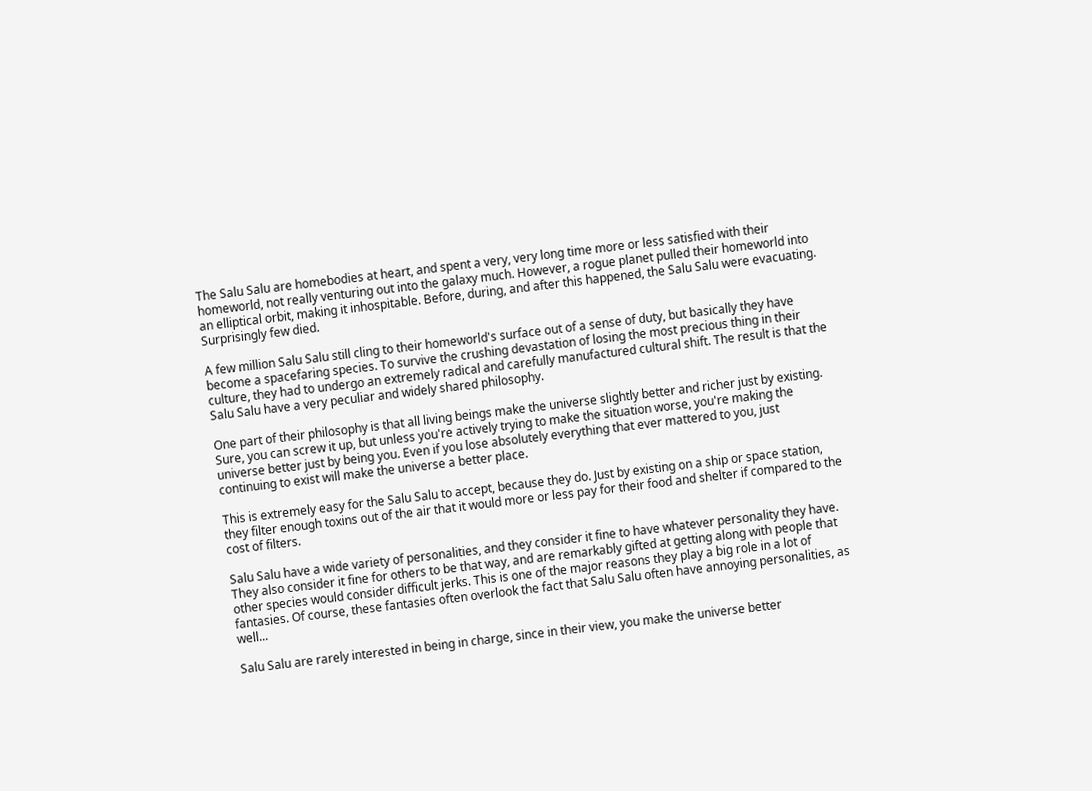The Salu Salu are homebodies at heart, and spent a very, very long time more or less satisfied with their homeworld, not really venturing out into the galaxy much. However, a rogue planet pulled their homeworld into an elliptical orbit, making it inhospitable. Before, during, and after this happened, the Salu Salu were evacuating. Surprisingly few died.

A few million Salu Salu still cling to their homeworld's surface out of a sense of duty, but basically they have become a spacefaring species. To survive the crushing devastation of losing the most precious thing in their culture, they had to undergo an extremely radical and carefully manufactured cultural shift. The result is that the Salu Salu have a very peculiar and widely shared philosophy.

One part of their philosophy is that all living beings make the universe slightly better and richer just by existing. Sure, you can screw it up, but unless you're actively trying to make the situation worse, you're making the universe better just by being you. Even if you lose absolutely everything that ever mattered to you, just continuing to exist will make the universe a better place.

This is extremely easy for the Salu Salu to accept, because they do. Just by existing on a ship or space station, they filter enough toxins out of the air that it would more or less pay for their food and shelter if compared to the cost of filters.

Salu Salu have a wide variety of personalities, and they consider it fine to have whatever personality they have. They also consider it fine for others to be that way, and are remarkably gifted at getting along with people that other species would consider difficult jerks. This is one of the major reasons they play a big role in a lot of fantasies. Of course, these fantasies often overlook the fact that Salu Salu often have annoying personalities, as well...

Salu Salu are rarely interested in being in charge, since in their view, you make the universe better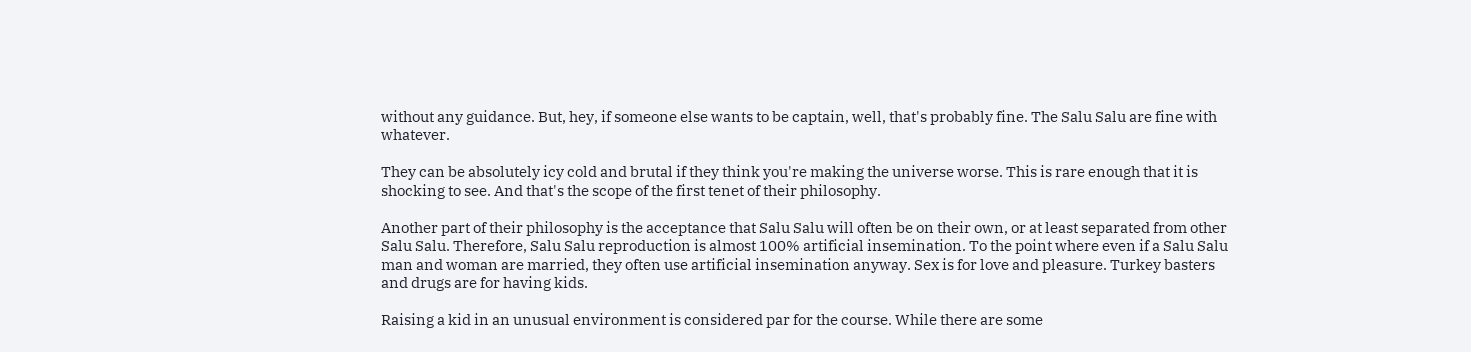without any guidance. But, hey, if someone else wants to be captain, well, that's probably fine. The Salu Salu are fine with whatever.

They can be absolutely icy cold and brutal if they think you're making the universe worse. This is rare enough that it is shocking to see. And that's the scope of the first tenet of their philosophy.

Another part of their philosophy is the acceptance that Salu Salu will often be on their own, or at least separated from other Salu Salu. Therefore, Salu Salu reproduction is almost 100% artificial insemination. To the point where even if a Salu Salu man and woman are married, they often use artificial insemination anyway. Sex is for love and pleasure. Turkey basters and drugs are for having kids.

Raising a kid in an unusual environment is considered par for the course. While there are some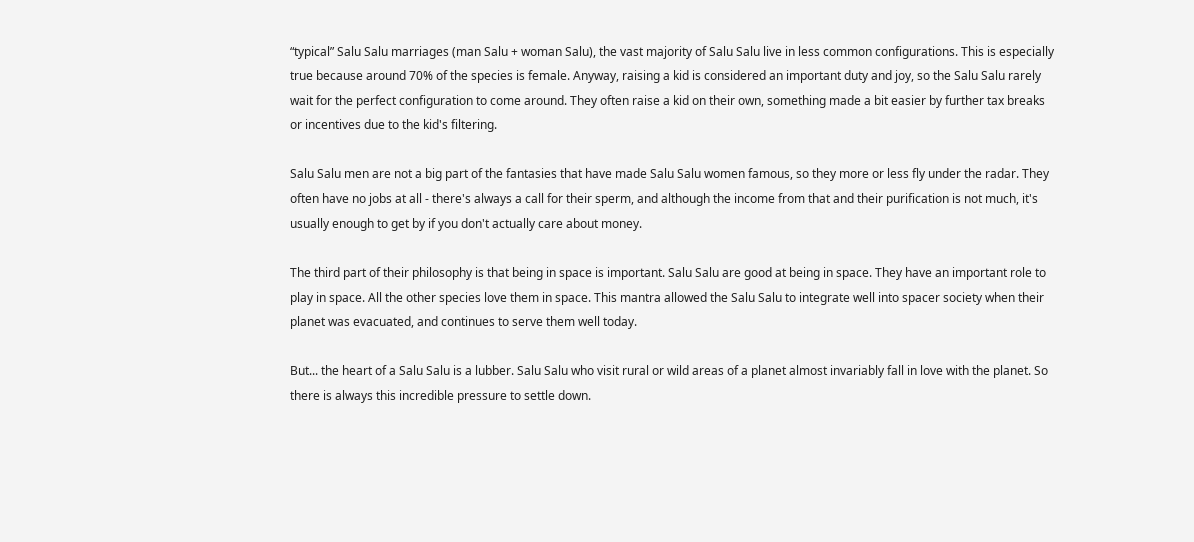“typical” Salu Salu marriages (man Salu + woman Salu), the vast majority of Salu Salu live in less common configurations. This is especially true because around 70% of the species is female. Anyway, raising a kid is considered an important duty and joy, so the Salu Salu rarely wait for the perfect configuration to come around. They often raise a kid on their own, something made a bit easier by further tax breaks or incentives due to the kid's filtering.

Salu Salu men are not a big part of the fantasies that have made Salu Salu women famous, so they more or less fly under the radar. They often have no jobs at all - there's always a call for their sperm, and although the income from that and their purification is not much, it's usually enough to get by if you don't actually care about money.

The third part of their philosophy is that being in space is important. Salu Salu are good at being in space. They have an important role to play in space. All the other species love them in space. This mantra allowed the Salu Salu to integrate well into spacer society when their planet was evacuated, and continues to serve them well today.

But... the heart of a Salu Salu is a lubber. Salu Salu who visit rural or wild areas of a planet almost invariably fall in love with the planet. So there is always this incredible pressure to settle down.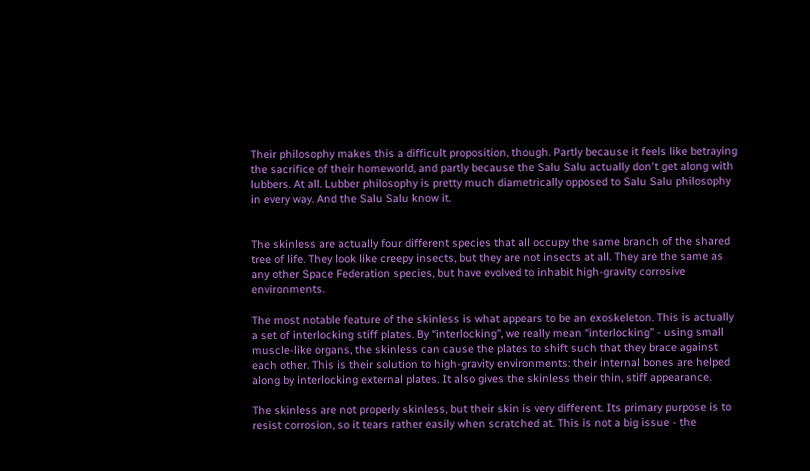Their philosophy makes this a difficult proposition, though. Partly because it feels like betraying the sacrifice of their homeworld, and partly because the Salu Salu actually don't get along with lubbers. At all. Lubber philosophy is pretty much diametrically opposed to Salu Salu philosophy in every way. And the Salu Salu know it.


The skinless are actually four different species that all occupy the same branch of the shared tree of life. They look like creepy insects, but they are not insects at all. They are the same as any other Space Federation species, but have evolved to inhabit high-gravity corrosive environments.

The most notable feature of the skinless is what appears to be an exoskeleton. This is actually a set of interlocking stiff plates. By “interlocking”, we really mean “interlocking” - using small muscle-like organs, the skinless can cause the plates to shift such that they brace against each other. This is their solution to high-gravity environments: their internal bones are helped along by interlocking external plates. It also gives the skinless their thin, stiff appearance.

The skinless are not properly skinless, but their skin is very different. Its primary purpose is to resist corrosion, so it tears rather easily when scratched at. This is not a big issue - the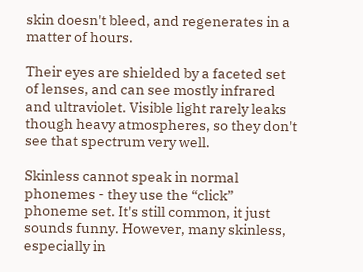skin doesn't bleed, and regenerates in a matter of hours.

Their eyes are shielded by a faceted set of lenses, and can see mostly infrared and ultraviolet. Visible light rarely leaks though heavy atmospheres, so they don't see that spectrum very well.

Skinless cannot speak in normal phonemes - they use the “click” phoneme set. It's still common, it just sounds funny. However, many skinless, especially in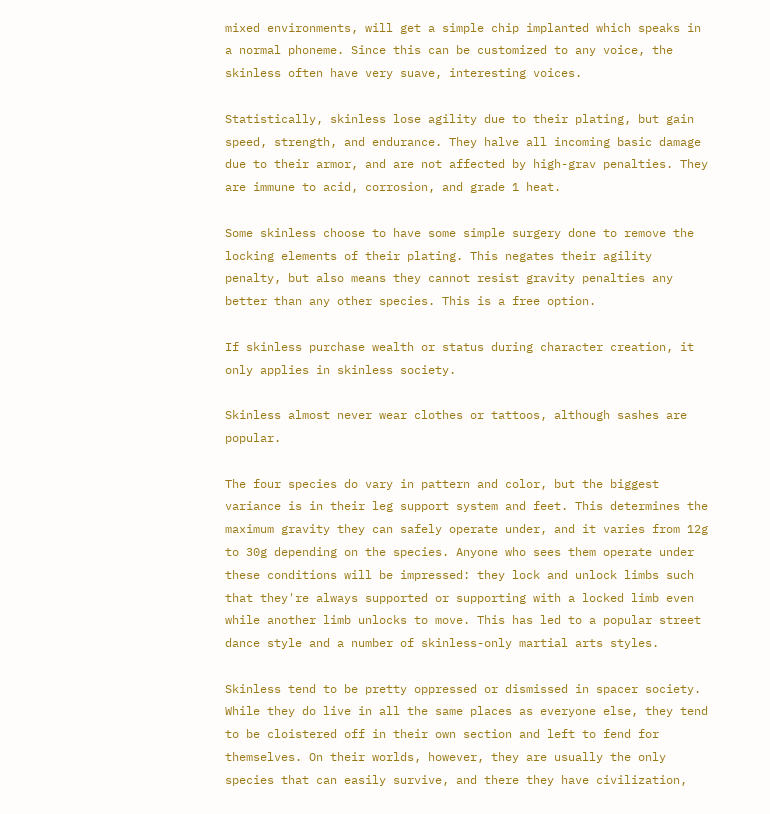mixed environments, will get a simple chip implanted which speaks in a normal phoneme. Since this can be customized to any voice, the skinless often have very suave, interesting voices.

Statistically, skinless lose agility due to their plating, but gain speed, strength, and endurance. They halve all incoming basic damage due to their armor, and are not affected by high-grav penalties. They are immune to acid, corrosion, and grade 1 heat.

Some skinless choose to have some simple surgery done to remove the locking elements of their plating. This negates their agility penalty, but also means they cannot resist gravity penalties any better than any other species. This is a free option.

If skinless purchase wealth or status during character creation, it only applies in skinless society.

Skinless almost never wear clothes or tattoos, although sashes are popular.

The four species do vary in pattern and color, but the biggest variance is in their leg support system and feet. This determines the maximum gravity they can safely operate under, and it varies from 12g to 30g depending on the species. Anyone who sees them operate under these conditions will be impressed: they lock and unlock limbs such that they're always supported or supporting with a locked limb even while another limb unlocks to move. This has led to a popular street dance style and a number of skinless-only martial arts styles.

Skinless tend to be pretty oppressed or dismissed in spacer society. While they do live in all the same places as everyone else, they tend to be cloistered off in their own section and left to fend for themselves. On their worlds, however, they are usually the only species that can easily survive, and there they have civilization,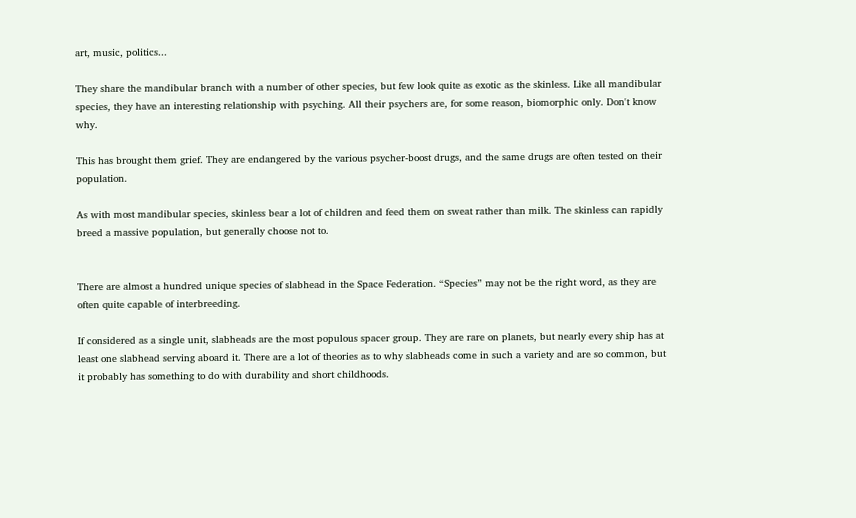art, music, politics...

They share the mandibular branch with a number of other species, but few look quite as exotic as the skinless. Like all mandibular species, they have an interesting relationship with psyching. All their psychers are, for some reason, biomorphic only. Don't know why.

This has brought them grief. They are endangered by the various psycher-boost drugs, and the same drugs are often tested on their population.

As with most mandibular species, skinless bear a lot of children and feed them on sweat rather than milk. The skinless can rapidly breed a massive population, but generally choose not to.


There are almost a hundred unique species of slabhead in the Space Federation. “Species” may not be the right word, as they are often quite capable of interbreeding.

If considered as a single unit, slabheads are the most populous spacer group. They are rare on planets, but nearly every ship has at least one slabhead serving aboard it. There are a lot of theories as to why slabheads come in such a variety and are so common, but it probably has something to do with durability and short childhoods.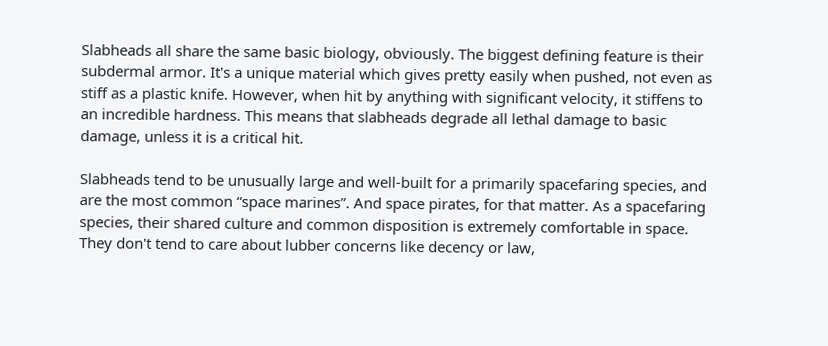Slabheads all share the same basic biology, obviously. The biggest defining feature is their subdermal armor. It's a unique material which gives pretty easily when pushed, not even as stiff as a plastic knife. However, when hit by anything with significant velocity, it stiffens to an incredible hardness. This means that slabheads degrade all lethal damage to basic damage, unless it is a critical hit.

Slabheads tend to be unusually large and well-built for a primarily spacefaring species, and are the most common “space marines”. And space pirates, for that matter. As a spacefaring species, their shared culture and common disposition is extremely comfortable in space. They don't tend to care about lubber concerns like decency or law,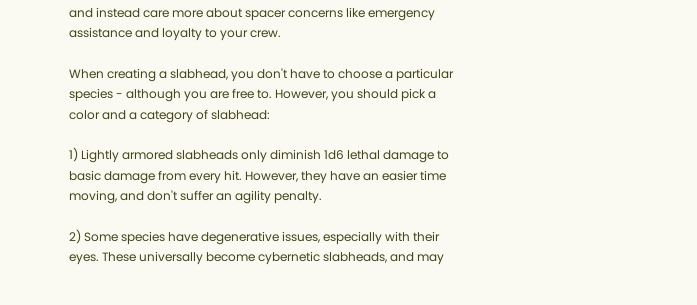and instead care more about spacer concerns like emergency assistance and loyalty to your crew.

When creating a slabhead, you don't have to choose a particular species - although you are free to. However, you should pick a color and a category of slabhead:

1) Lightly armored slabheads only diminish 1d6 lethal damage to basic damage from every hit. However, they have an easier time moving, and don't suffer an agility penalty.

2) Some species have degenerative issues, especially with their eyes. These universally become cybernetic slabheads, and may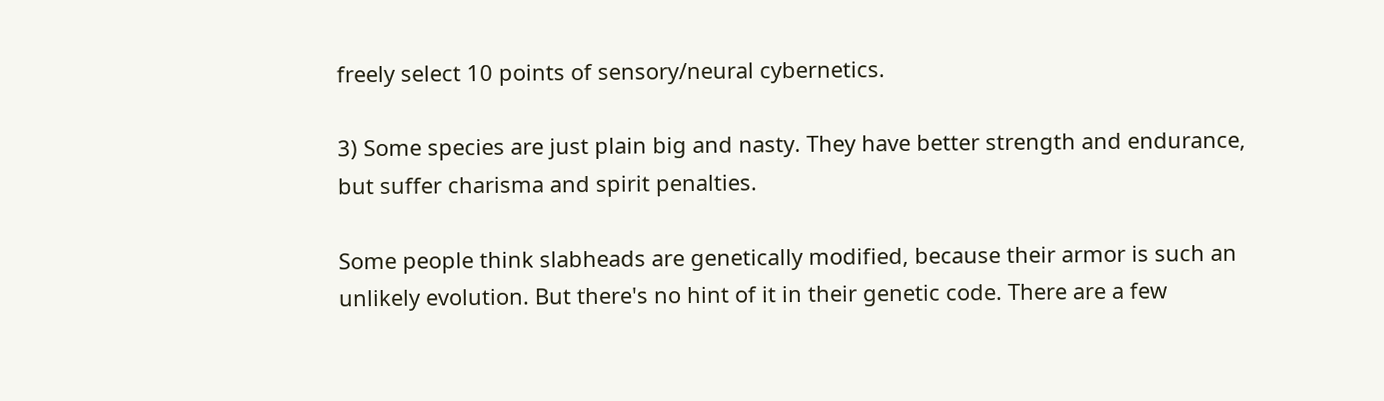freely select 10 points of sensory/neural cybernetics.

3) Some species are just plain big and nasty. They have better strength and endurance, but suffer charisma and spirit penalties.

Some people think slabheads are genetically modified, because their armor is such an unlikely evolution. But there's no hint of it in their genetic code. There are a few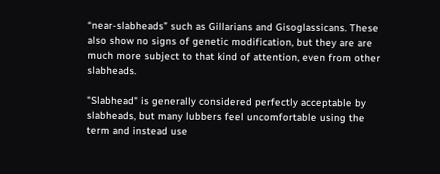“near-slabheads” such as Gillarians and Gisoglassicans. These also show no signs of genetic modification, but they are are much more subject to that kind of attention, even from other slabheads.

"Slabhead" is generally considered perfectly acceptable by slabheads, but many lubbers feel uncomfortable using the term and instead use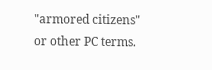"armored citizens" or other PC terms.